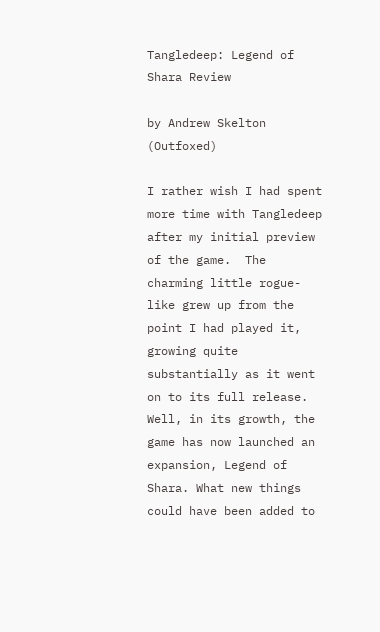Tangledeep: Legend of Shara Review

by Andrew Skelton (Outfoxed)

I rather wish I had spent more time with Tangledeep after my initial preview of the game.  The charming little rogue-like grew up from the point I had played it, growing quite substantially as it went on to its full release.  Well, in its growth, the game has now launched an expansion, Legend of Shara. What new things could have been added to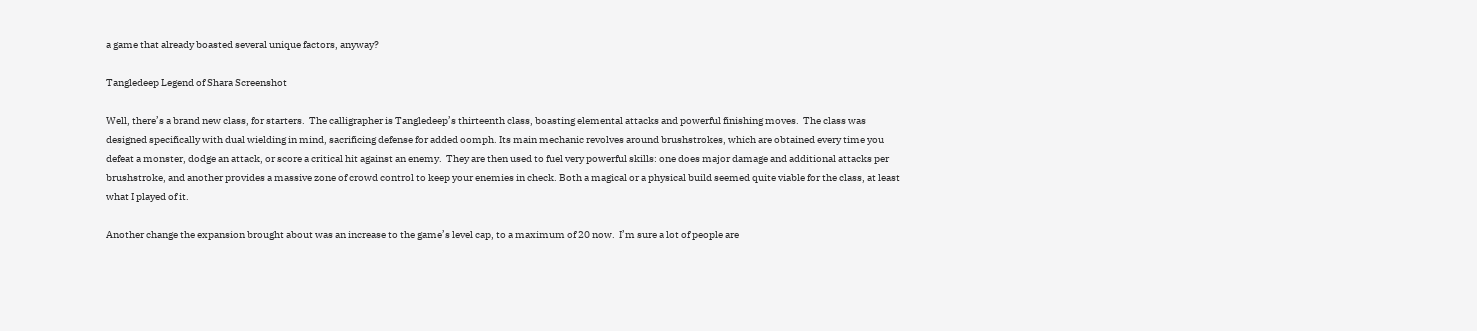a game that already boasted several unique factors, anyway?

Tangledeep Legend of Shara Screenshot

Well, there’s a brand new class, for starters.  The calligrapher is Tangledeep’s thirteenth class, boasting elemental attacks and powerful finishing moves.  The class was designed specifically with dual wielding in mind, sacrificing defense for added oomph. Its main mechanic revolves around brushstrokes, which are obtained every time you defeat a monster, dodge an attack, or score a critical hit against an enemy.  They are then used to fuel very powerful skills: one does major damage and additional attacks per brushstroke, and another provides a massive zone of crowd control to keep your enemies in check. Both a magical or a physical build seemed quite viable for the class, at least what I played of it.

Another change the expansion brought about was an increase to the game’s level cap, to a maximum of 20 now.  I’m sure a lot of people are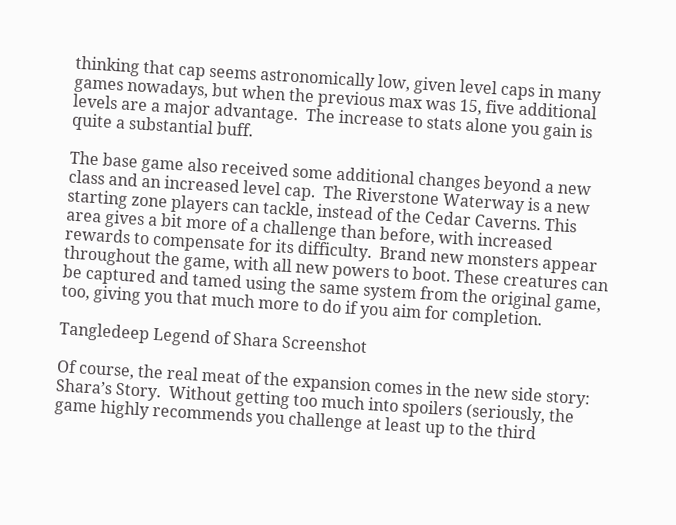thinking that cap seems astronomically low, given level caps in many games nowadays, but when the previous max was 15, five additional levels are a major advantage.  The increase to stats alone you gain is quite a substantial buff.

The base game also received some additional changes beyond a new class and an increased level cap.  The Riverstone Waterway is a new starting zone players can tackle, instead of the Cedar Caverns. This area gives a bit more of a challenge than before, with increased rewards to compensate for its difficulty.  Brand new monsters appear throughout the game, with all new powers to boot. These creatures can be captured and tamed using the same system from the original game, too, giving you that much more to do if you aim for completion.

Tangledeep Legend of Shara Screenshot

Of course, the real meat of the expansion comes in the new side story: Shara’s Story.  Without getting too much into spoilers (seriously, the game highly recommends you challenge at least up to the third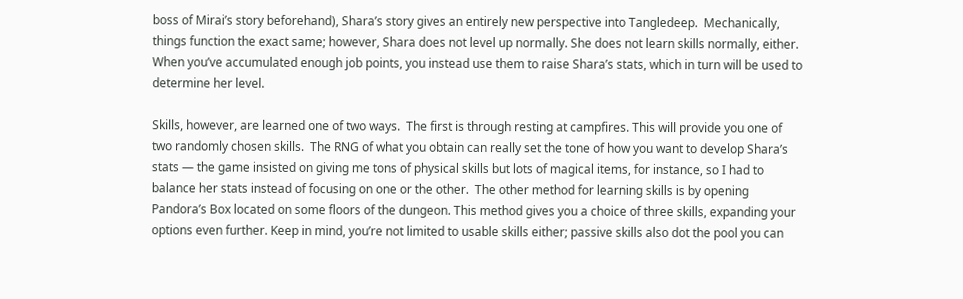boss of Mirai’s story beforehand), Shara’s story gives an entirely new perspective into Tangledeep.  Mechanically, things function the exact same; however, Shara does not level up normally. She does not learn skills normally, either. When you’ve accumulated enough job points, you instead use them to raise Shara’s stats, which in turn will be used to determine her level.

Skills, however, are learned one of two ways.  The first is through resting at campfires. This will provide you one of two randomly chosen skills.  The RNG of what you obtain can really set the tone of how you want to develop Shara’s stats — the game insisted on giving me tons of physical skills but lots of magical items, for instance, so I had to balance her stats instead of focusing on one or the other.  The other method for learning skills is by opening Pandora’s Box located on some floors of the dungeon. This method gives you a choice of three skills, expanding your options even further. Keep in mind, you’re not limited to usable skills either; passive skills also dot the pool you can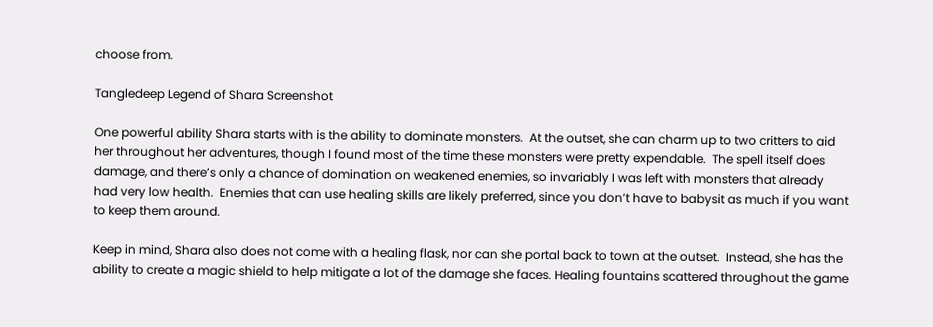choose from.

Tangledeep Legend of Shara Screenshot

One powerful ability Shara starts with is the ability to dominate monsters.  At the outset, she can charm up to two critters to aid her throughout her adventures, though I found most of the time these monsters were pretty expendable.  The spell itself does damage, and there’s only a chance of domination on weakened enemies, so invariably I was left with monsters that already had very low health.  Enemies that can use healing skills are likely preferred, since you don’t have to babysit as much if you want to keep them around.

Keep in mind, Shara also does not come with a healing flask, nor can she portal back to town at the outset.  Instead, she has the ability to create a magic shield to help mitigate a lot of the damage she faces. Healing fountains scattered throughout the game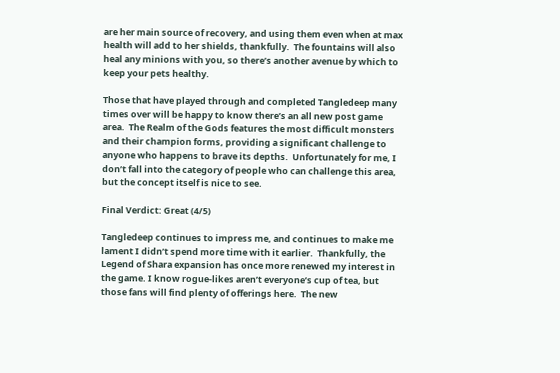are her main source of recovery, and using them even when at max health will add to her shields, thankfully.  The fountains will also heal any minions with you, so there’s another avenue by which to keep your pets healthy.

Those that have played through and completed Tangledeep many times over will be happy to know there’s an all new post game area.  The Realm of the Gods features the most difficult monsters and their champion forms, providing a significant challenge to anyone who happens to brave its depths.  Unfortunately for me, I don’t fall into the category of people who can challenge this area, but the concept itself is nice to see.

Final Verdict: Great (4/5)

Tangledeep continues to impress me, and continues to make me lament I didn’t spend more time with it earlier.  Thankfully, the Legend of Shara expansion has once more renewed my interest in the game. I know rogue-likes aren’t everyone’s cup of tea, but those fans will find plenty of offerings here.  The new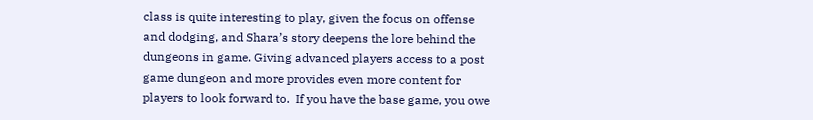class is quite interesting to play, given the focus on offense and dodging, and Shara’s story deepens the lore behind the dungeons in game. Giving advanced players access to a post game dungeon and more provides even more content for players to look forward to.  If you have the base game, you owe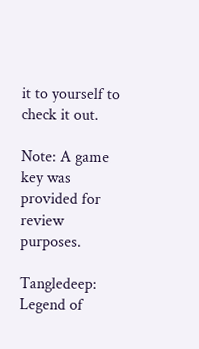it to yourself to check it out.

Note: A game key was provided for review purposes.

Tangledeep: Legend of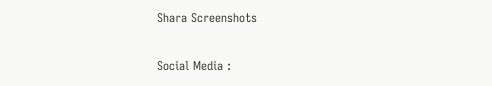Shara Screenshots

Social Media :